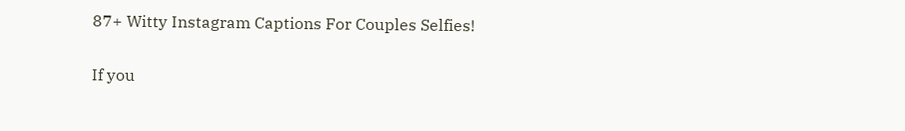87+ Witty Instagram Captions For Couples Selfies!

If you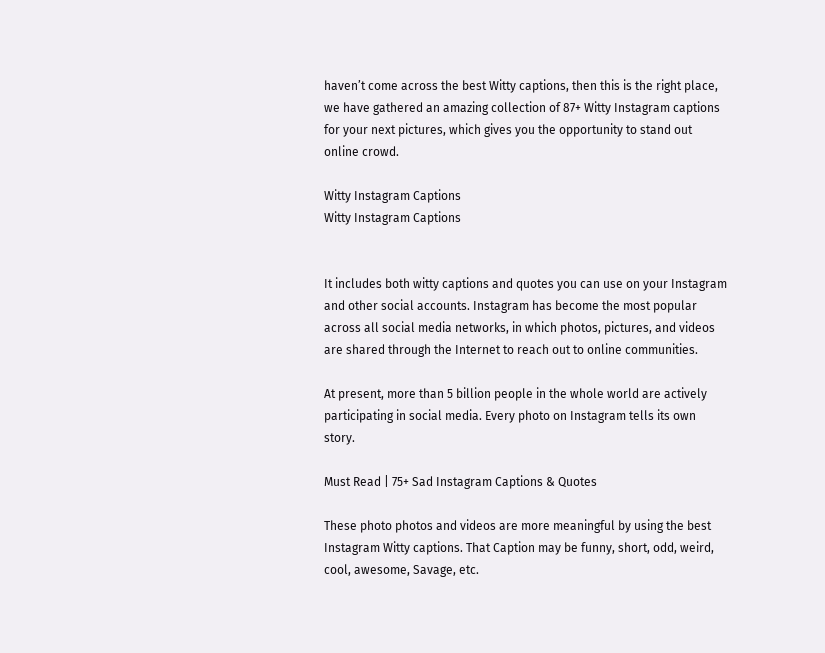haven’t come across the best Witty captions, then this is the right place, we have gathered an amazing collection of 87+ Witty Instagram captions for your next pictures, which gives you the opportunity to stand out online crowd.

Witty Instagram Captions
Witty Instagram Captions


It includes both witty captions and quotes you can use on your Instagram and other social accounts. Instagram has become the most popular across all social media networks, in which photos, pictures, and videos are shared through the Internet to reach out to online communities.

At present, more than 5 billion people in the whole world are actively participating in social media. Every photo on Instagram tells its own story.

Must Read | 75+ Sad Instagram Captions & Quotes

These photo photos and videos are more meaningful by using the best Instagram Witty captions. That Caption may be funny, short, odd, weird, cool, awesome, Savage, etc.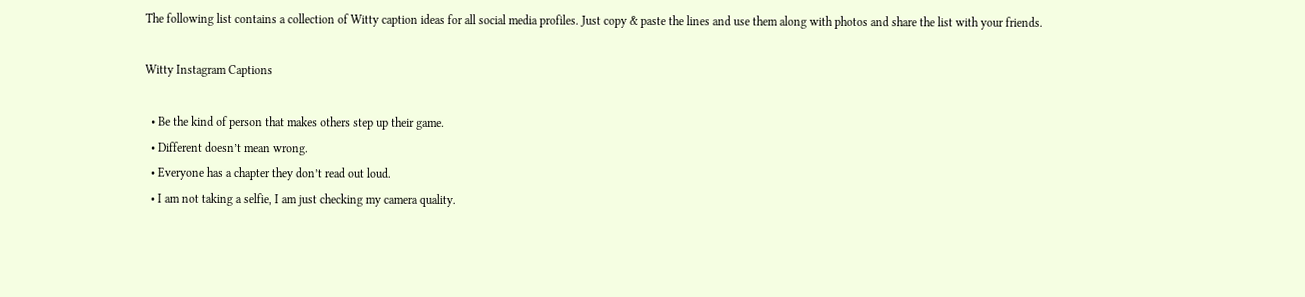The following list contains a collection of Witty caption ideas for all social media profiles. Just copy & paste the lines and use them along with photos and share the list with your friends.

Witty Instagram Captions

  • Be the kind of person that makes others step up their game.
  • Different doesn’t mean wrong.
  • Everyone has a chapter they don’t read out loud.
  • I am not taking a selfie, I am just checking my camera quality.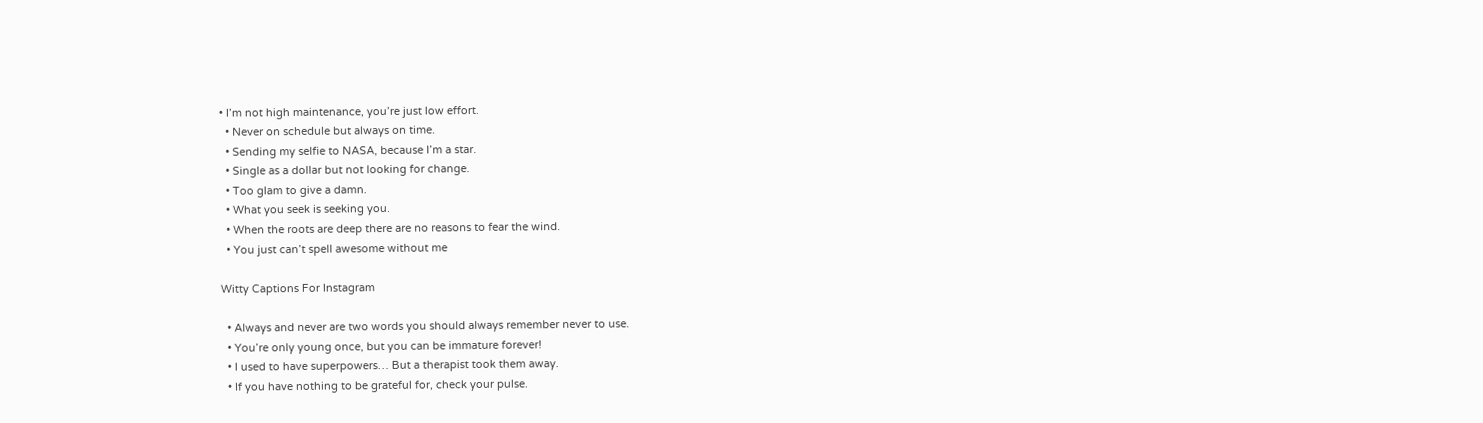• I’m not high maintenance, you’re just low effort.
  • Never on schedule but always on time.
  • Sending my selfie to NASA, because I’m a star.
  • Single as a dollar but not looking for change.
  • Too glam to give a damn.
  • What you seek is seeking you.
  • When the roots are deep there are no reasons to fear the wind.
  • You just can’t spell awesome without me

Witty Captions For Instagram

  • Always and never are two words you should always remember never to use.
  • You’re only young once, but you can be immature forever!
  • I used to have superpowers… But a therapist took them away.
  • If you have nothing to be grateful for, check your pulse.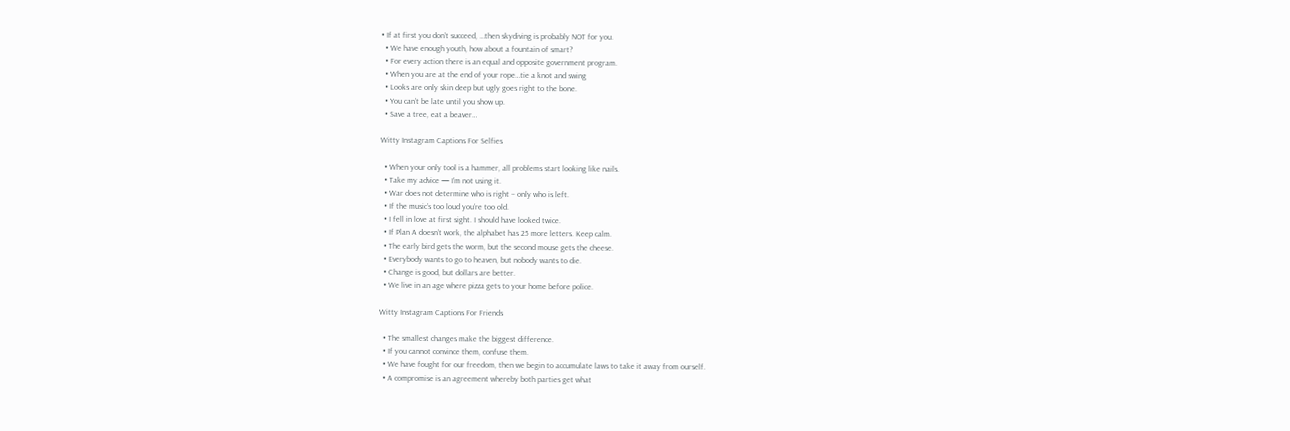• If at first you don’t succeed, …then skydiving is probably NOT for you.
  • We have enough youth, how about a fountain of smart?
  • For every action there is an equal and opposite government program.
  • When you are at the end of your rope…tie a knot and swing
  • Looks are only skin deep but ugly goes right to the bone.
  • You can’t be late until you show up.
  • Save a tree, eat a beaver…

Witty Instagram Captions For Selfies

  • When your only tool is a hammer, all problems start looking like nails.
  • Take my advice — I’m not using it.
  • War does not determine who is right – only who is left.
  • If the music’s too loud you’re too old.
  • I fell in love at first sight. I should have looked twice.
  • If Plan A doesn’t work, the alphabet has 25 more letters. Keep calm.
  • The early bird gets the worm, but the second mouse gets the cheese.
  • Everybody wants to go to heaven, but nobody wants to die.
  • Change is good, but dollars are better.
  • We live in an age where pizza gets to your home before police.

Witty Instagram Captions For Friends

  • The smallest changes make the biggest difference.
  • If you cannot convince them, confuse them.
  • We have fought for our freedom, then we begin to accumulate laws to take it away from ourself.
  • A compromise is an agreement whereby both parties get what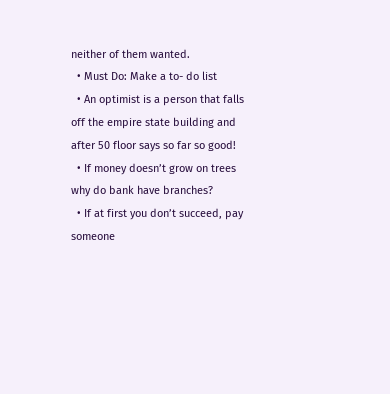neither of them wanted.
  • Must Do: Make a to- do list
  • An optimist is a person that falls off the empire state building and after 50 floor says so far so good!
  • If money doesn’t grow on trees why do bank have branches?
  • If at first you don’t succeed, pay someone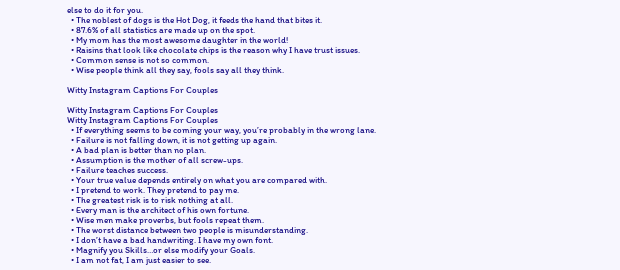else to do it for you.
  • The noblest of dogs is the Hot Dog, it feeds the hand that bites it.
  • 87.6% of all statistics are made up on the spot.
  • My mom has the most awesome daughter in the world!
  • Raisins that look like chocolate chips is the reason why I have trust issues.
  • Common sense is not so common.
  • Wise people think all they say, fools say all they think.

Witty Instagram Captions For Couples

Witty Instagram Captions For Couples
Witty Instagram Captions For Couples
  • If everything seems to be coming your way, you’re probably in the wrong lane.
  • Failure is not falling down, it is not getting up again.
  • A bad plan is better than no plan.
  • Assumption is the mother of all screw-ups.
  • Failure teaches success.
  • Your true value depends entirely on what you are compared with.
  • I pretend to work. They pretend to pay me.
  • The greatest risk is to risk nothing at all.
  • Every man is the architect of his own fortune.
  • Wise men make proverbs, but fools repeat them.
  • The worst distance between two people is misunderstanding.
  • I don’t have a bad handwriting. I have my own font.
  • Magnify you Skills…or else modify your Goals.
  • I am not fat, I am just easier to see.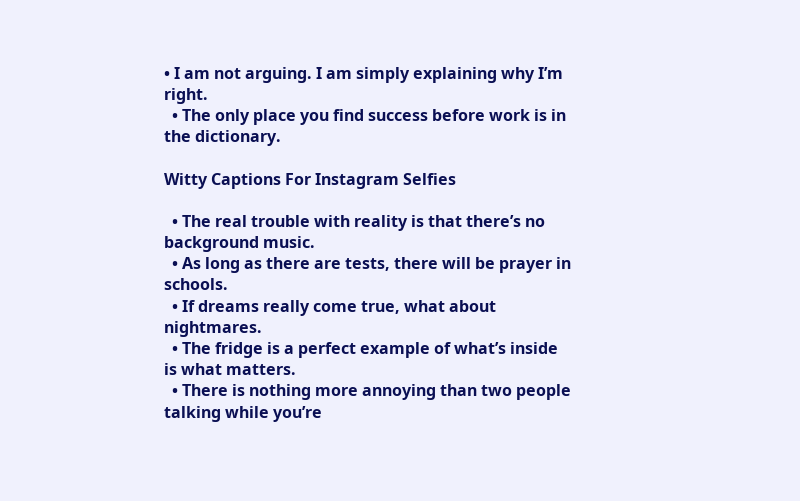• I am not arguing. I am simply explaining why I’m right.
  • The only place you find success before work is in the dictionary.

Witty Captions For Instagram Selfies

  • The real trouble with reality is that there’s no background music.
  • As long as there are tests, there will be prayer in schools.
  • If dreams really come true, what about nightmares.
  • The fridge is a perfect example of what’s inside is what matters.
  • There is nothing more annoying than two people talking while you’re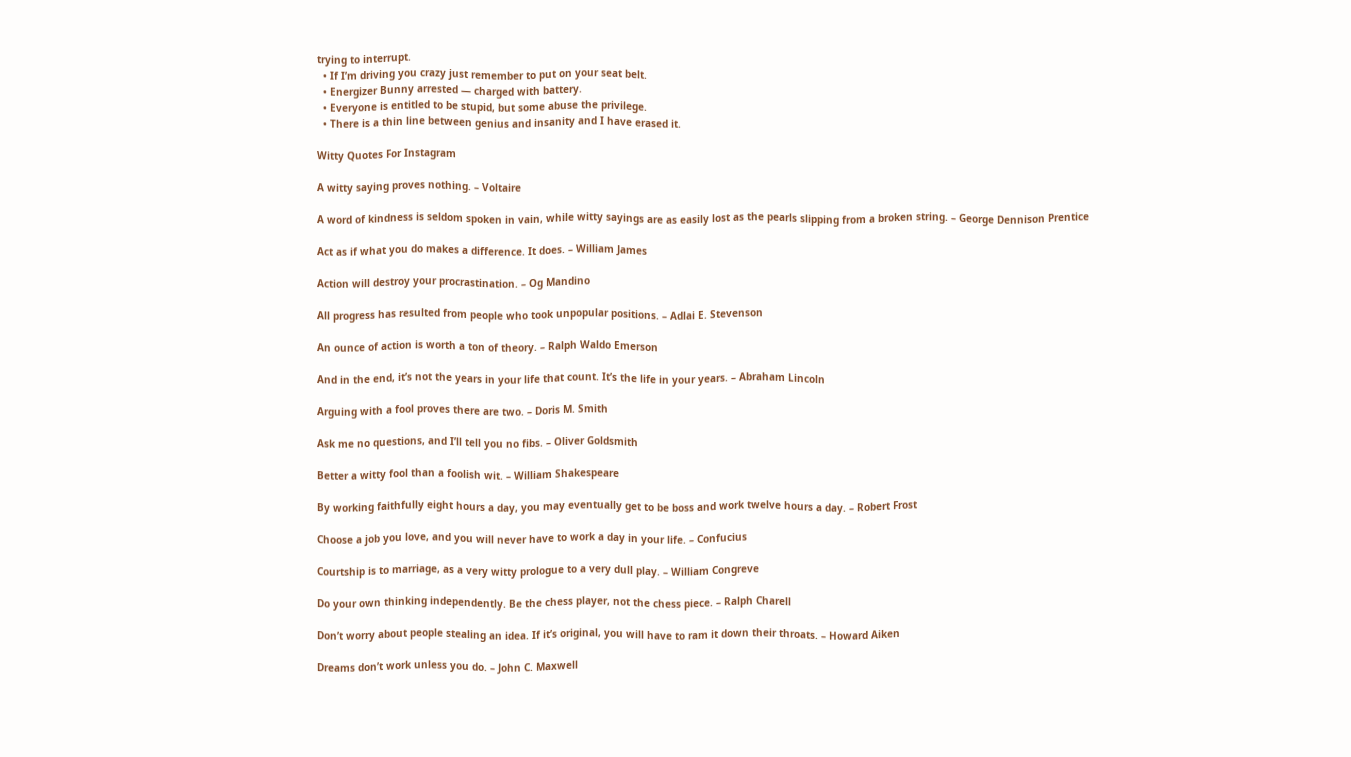trying to interrupt.
  • If I’m driving you crazy just remember to put on your seat belt.
  • Energizer Bunny arrested — charged with battery.
  • Everyone is entitled to be stupid, but some abuse the privilege.
  • There is a thin line between genius and insanity and I have erased it.

Witty Quotes For Instagram

A witty saying proves nothing. – Voltaire

A word of kindness is seldom spoken in vain, while witty sayings are as easily lost as the pearls slipping from a broken string. – George Dennison Prentice

Act as if what you do makes a difference. It does. – William James

Action will destroy your procrastination. – Og Mandino

All progress has resulted from people who took unpopular positions. – Adlai E. Stevenson

An ounce of action is worth a ton of theory. – Ralph Waldo Emerson

And in the end, it’s not the years in your life that count. It’s the life in your years. – Abraham Lincoln

Arguing with a fool proves there are two. – Doris M. Smith

Ask me no questions, and I’ll tell you no fibs. – Oliver Goldsmith

Better a witty fool than a foolish wit. – William Shakespeare

By working faithfully eight hours a day, you may eventually get to be boss and work twelve hours a day. – Robert Frost

Choose a job you love, and you will never have to work a day in your life. – Confucius

Courtship is to marriage, as a very witty prologue to a very dull play. – William Congreve

Do your own thinking independently. Be the chess player, not the chess piece. – Ralph Charell

Don’t worry about people stealing an idea. If it’s original, you will have to ram it down their throats. – Howard Aiken

Dreams don’t work unless you do. – John C. Maxwell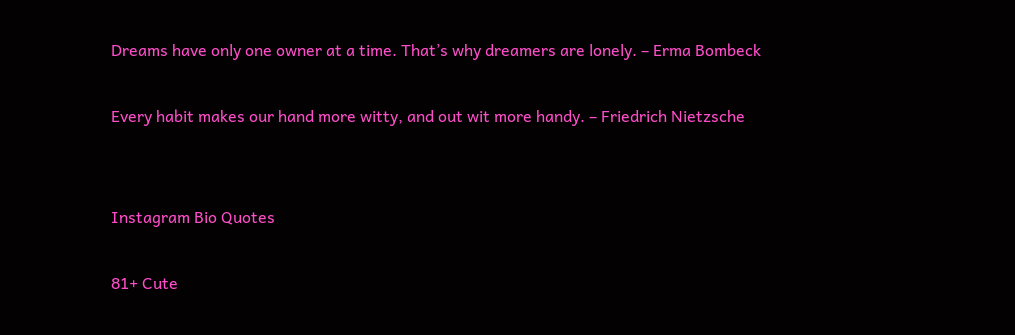Dreams have only one owner at a time. That’s why dreamers are lonely. – Erma Bombeck

Every habit makes our hand more witty, and out wit more handy. – Friedrich Nietzsche


Instagram Bio Quotes

81+ Cute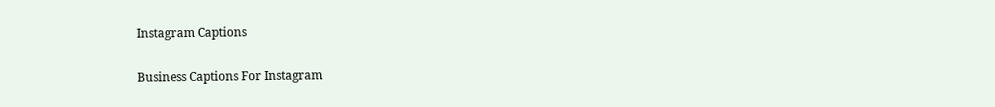Instagram Captions

Business Captions For Instagram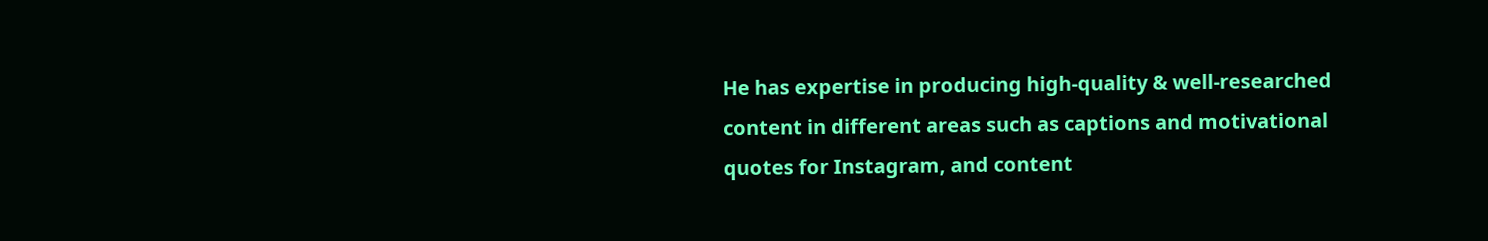He has expertise in producing high-quality & well-researched content in different areas such as captions and motivational quotes for Instagram, and content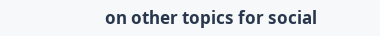on other topics for social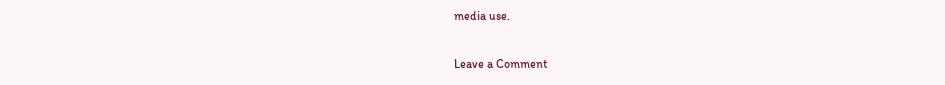media use.

Leave a Comment